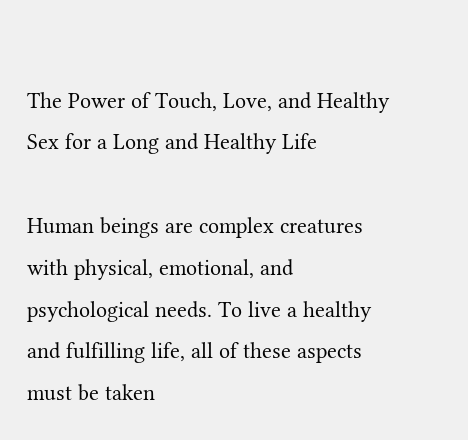The Power of Touch, Love, and Healthy Sex for a Long and Healthy Life

Human beings are complex creatures with physical, emotional, and psychological needs. To live a healthy and fulfilling life, all of these aspects must be taken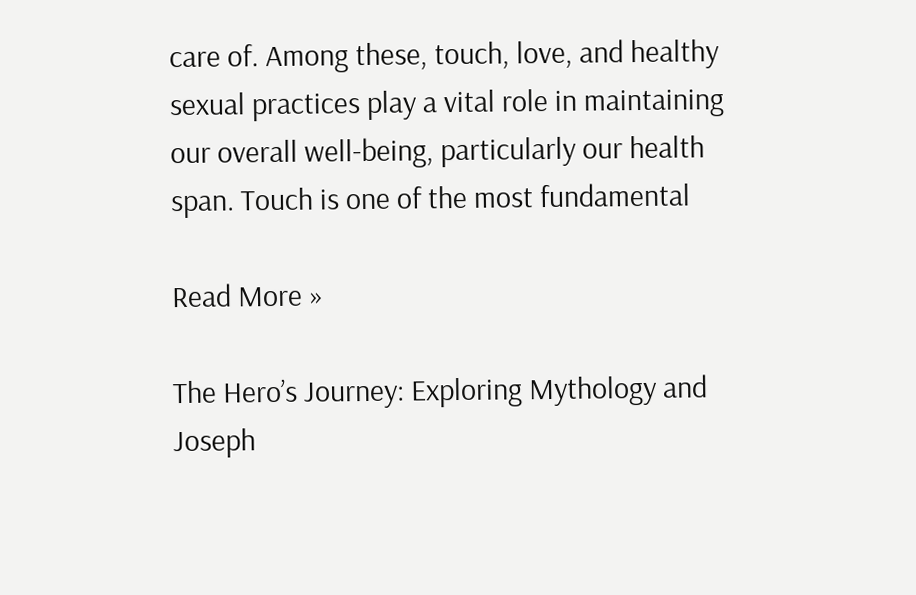care of. Among these, touch, love, and healthy sexual practices play a vital role in maintaining our overall well-being, particularly our health span. Touch is one of the most fundamental

Read More »

The Hero’s Journey: Exploring Mythology and Joseph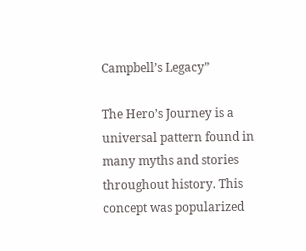Campbell’s Legacy”

The Hero’s Journey is a universal pattern found in many myths and stories throughout history. This concept was popularized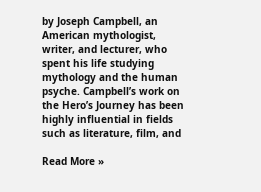by Joseph Campbell, an American mythologist, writer, and lecturer, who spent his life studying mythology and the human psyche. Campbell’s work on the Hero’s Journey has been highly influential in fields such as literature, film, and

Read More »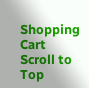Shopping Cart
Scroll to Top